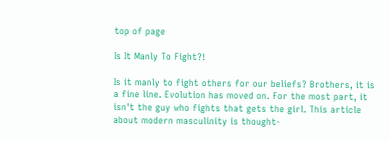top of page

Is It Manly To Fight?!

Is it manly to fight others for our beliefs? Brothers, it is a fine line. Evolution has moved on. For the most part, it isn't the guy who fights that gets the girl. This article about modern masculinity is thought-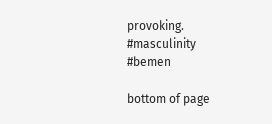provoking. #masculinity #bemen

bottom of page